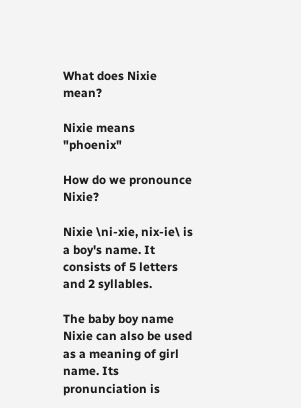What does Nixie mean?

Nixie means "phoenix"

How do we pronounce Nixie?

Nixie \ni-xie, nix-ie\ is a boy's name. It consists of 5 letters and 2 syllables.

The baby boy name Nixie can also be used as a meaning of girl name. Its pronunciation is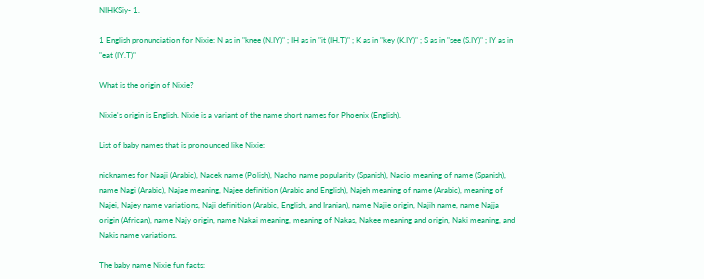NIHKSiy- 1.

1 English pronunciation for Nixie: N as in "knee (N.IY)" ; IH as in "it (IH.T)" ; K as in "key (K.IY)" ; S as in "see (S.IY)" ; IY as in "eat (IY.T)"

What is the origin of Nixie?

Nixie's origin is English. Nixie is a variant of the name short names for Phoenix (English).

List of baby names that is pronounced like Nixie:

nicknames for Naaji (Arabic), Nacek name (Polish), Nacho name popularity (Spanish), Nacio meaning of name (Spanish), name Nagi (Arabic), Najae meaning, Najee definition (Arabic and English), Najeh meaning of name (Arabic), meaning of Najei, Najey name variations, Naji definition (Arabic, English, and Iranian), name Najie origin, Najih name, name Najja origin (African), name Najy origin, name Nakai meaning, meaning of Nakas, Nakee meaning and origin, Naki meaning, and Nakis name variations.

The baby name Nixie fun facts: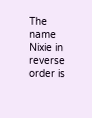The name Nixie in reverse order is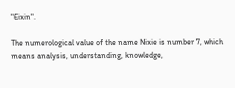"Eixin".

The numerological value of the name Nixie is number 7, which means analysis, understanding, knowledge,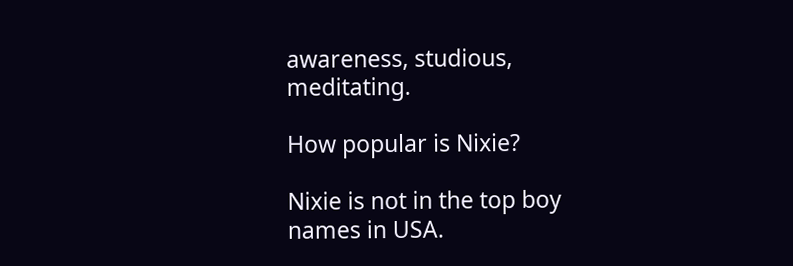awareness, studious, meditating.

How popular is Nixie?

Nixie is not in the top boy names in USA.